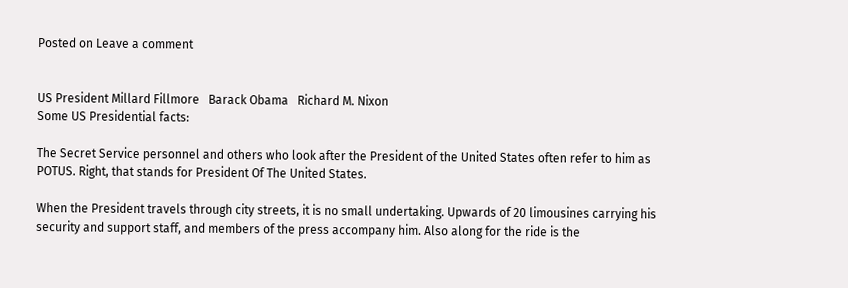Posted on Leave a comment


US President Millard Fillmore   Barack Obama   Richard M. Nixon
Some US Presidential facts:

The Secret Service personnel and others who look after the President of the United States often refer to him as POTUS. Right, that stands for President Of The United States.

When the President travels through city streets, it is no small undertaking. Upwards of 20 limousines carrying his security and support staff, and members of the press accompany him. Also along for the ride is the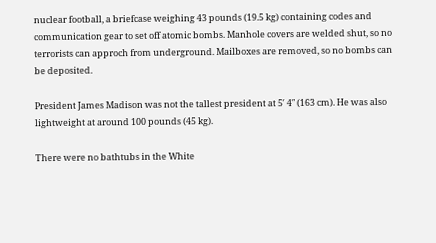nuclear football, a briefcase weighing 43 pounds (19.5 kg) containing codes and communication gear to set off atomic bombs. Manhole covers are welded shut, so no terrorists can approch from underground. Mailboxes are removed, so no bombs can be deposited.

President James Madison was not the tallest president at 5′ 4″ (163 cm). He was also lightweight at around 100 pounds (45 kg).

There were no bathtubs in the White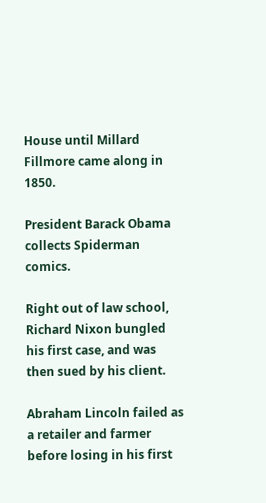House until Millard Fillmore came along in 1850.

President Barack Obama collects Spiderman comics.

Right out of law school, Richard Nixon bungled his first case, and was then sued by his client.

Abraham Lincoln failed as a retailer and farmer before losing in his first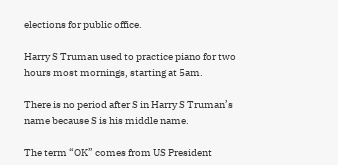elections for public office.

Harry S Truman used to practice piano for two hours most mornings, starting at 5am.

There is no period after S in Harry S Truman’s name because S is his middle name.

The term “OK” comes from US President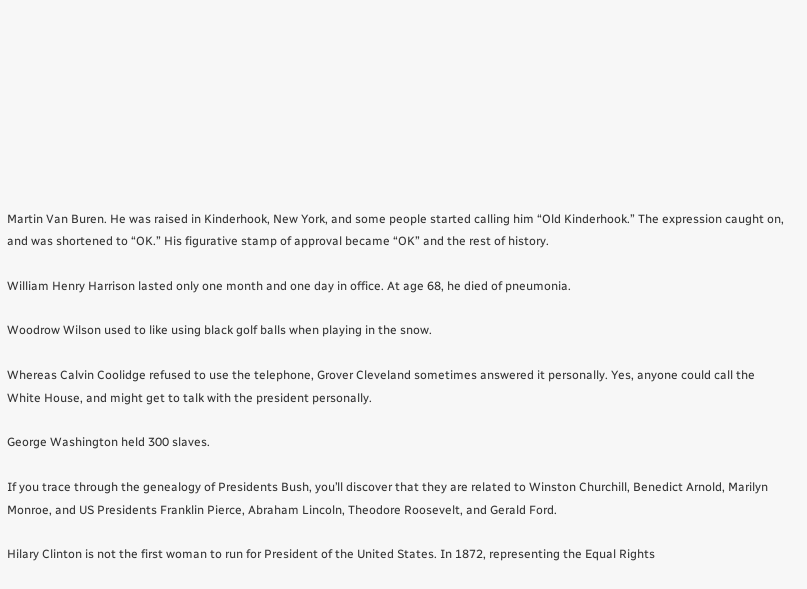Martin Van Buren. He was raised in Kinderhook, New York, and some people started calling him “Old Kinderhook.” The expression caught on, and was shortened to “OK.” His figurative stamp of approval became “OK” and the rest of history.

William Henry Harrison lasted only one month and one day in office. At age 68, he died of pneumonia.

Woodrow Wilson used to like using black golf balls when playing in the snow.

Whereas Calvin Coolidge refused to use the telephone, Grover Cleveland sometimes answered it personally. Yes, anyone could call the White House, and might get to talk with the president personally.

George Washington held 300 slaves.

If you trace through the genealogy of Presidents Bush, you’ll discover that they are related to Winston Churchill, Benedict Arnold, Marilyn Monroe, and US Presidents Franklin Pierce, Abraham Lincoln, Theodore Roosevelt, and Gerald Ford.

Hilary Clinton is not the first woman to run for President of the United States. In 1872, representing the Equal Rights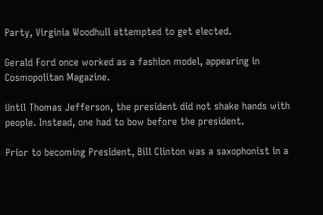Party, Virginia Woodhull attempted to get elected.

Gerald Ford once worked as a fashion model, appearing in Cosmopolitan Magazine.

Until Thomas Jefferson, the president did not shake hands with people. Instead, one had to bow before the president.

Prior to becoming President, Bill Clinton was a saxophonist in a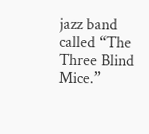jazz band called “The Three Blind Mice.”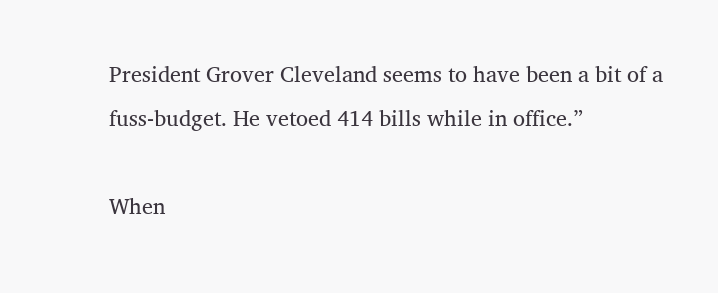President Grover Cleveland seems to have been a bit of a fuss-budget. He vetoed 414 bills while in office.”

When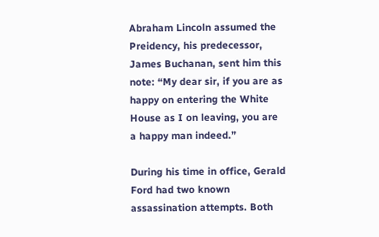Abraham Lincoln assumed the Preidency, his predecessor, James Buchanan, sent him this note: “My dear sir, if you are as happy on entering the White House as I on leaving, you are a happy man indeed.”

During his time in office, Gerald Ford had two known assassination attempts. Both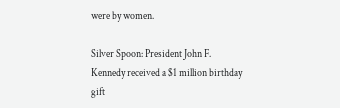were by women.

Silver Spoon: President John F. Kennedy received a $1 million birthday gift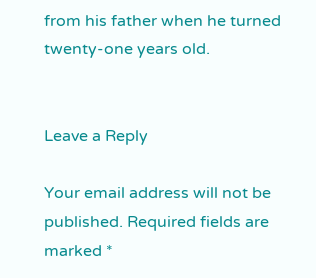from his father when he turned twenty-one years old.


Leave a Reply

Your email address will not be published. Required fields are marked *